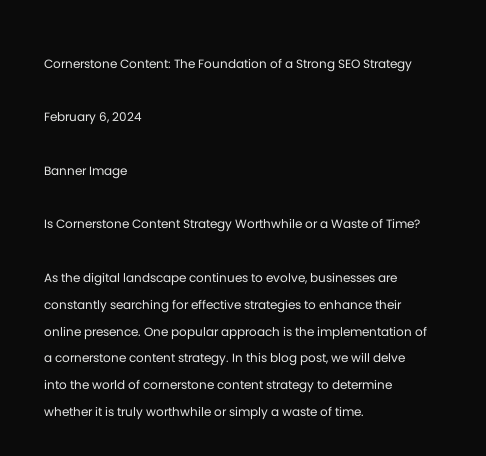Cornerstone Content: The Foundation of a Strong SEO Strategy

February 6, 2024

Banner Image

Is Cornerstone Content Strategy Worthwhile or a Waste of Time?

As the digital landscape continues to evolve, businesses are constantly searching for effective strategies to enhance their online presence. One popular approach is the implementation of a cornerstone content strategy. In this blog post, we will delve into the world of cornerstone content strategy to determine whether it is truly worthwhile or simply a waste of time.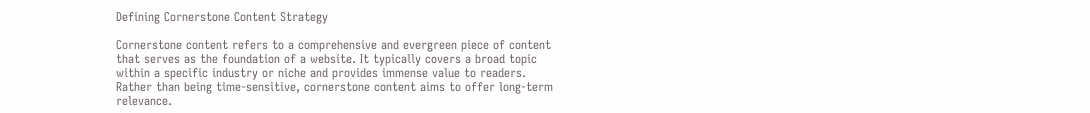Defining Cornerstone Content Strategy

Cornerstone content refers to a comprehensive and evergreen piece of content that serves as the foundation of a website. It typically covers a broad topic within a specific industry or niche and provides immense value to readers. Rather than being time-sensitive, cornerstone content aims to offer long-term relevance.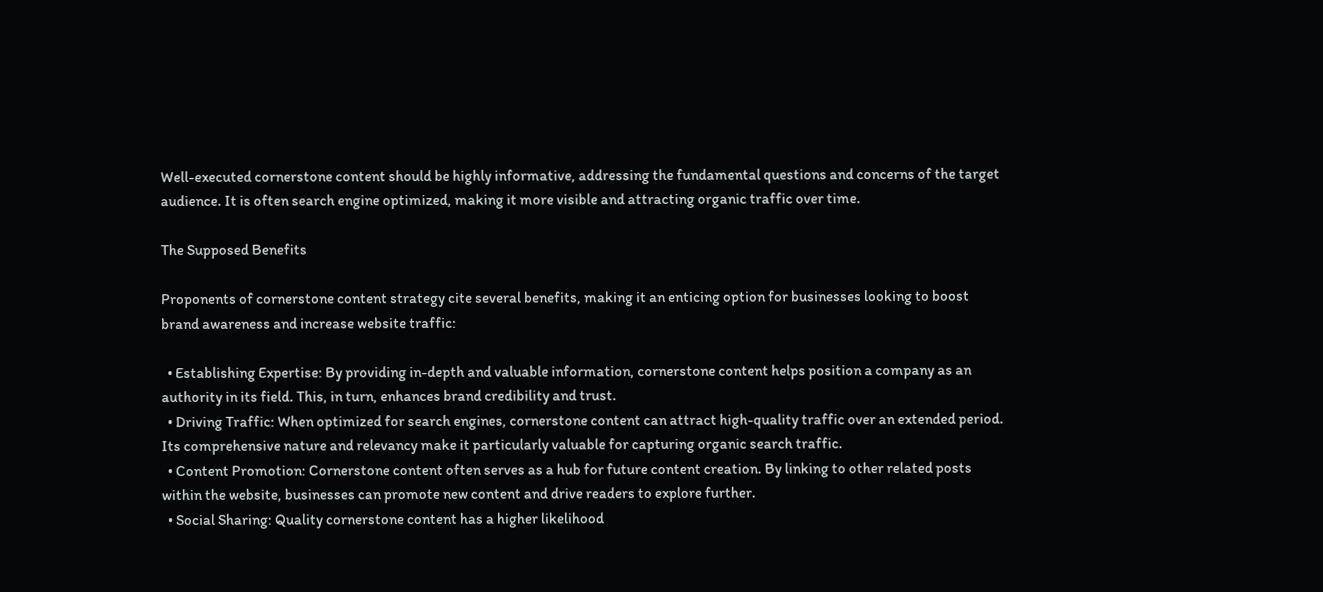Well-executed cornerstone content should be highly informative, addressing the fundamental questions and concerns of the target audience. It is often search engine optimized, making it more visible and attracting organic traffic over time.

The Supposed Benefits

Proponents of cornerstone content strategy cite several benefits, making it an enticing option for businesses looking to boost brand awareness and increase website traffic:

  • Establishing Expertise: By providing in-depth and valuable information, cornerstone content helps position a company as an authority in its field. This, in turn, enhances brand credibility and trust.
  • Driving Traffic: When optimized for search engines, cornerstone content can attract high-quality traffic over an extended period. Its comprehensive nature and relevancy make it particularly valuable for capturing organic search traffic.
  • Content Promotion: Cornerstone content often serves as a hub for future content creation. By linking to other related posts within the website, businesses can promote new content and drive readers to explore further.
  • Social Sharing: Quality cornerstone content has a higher likelihood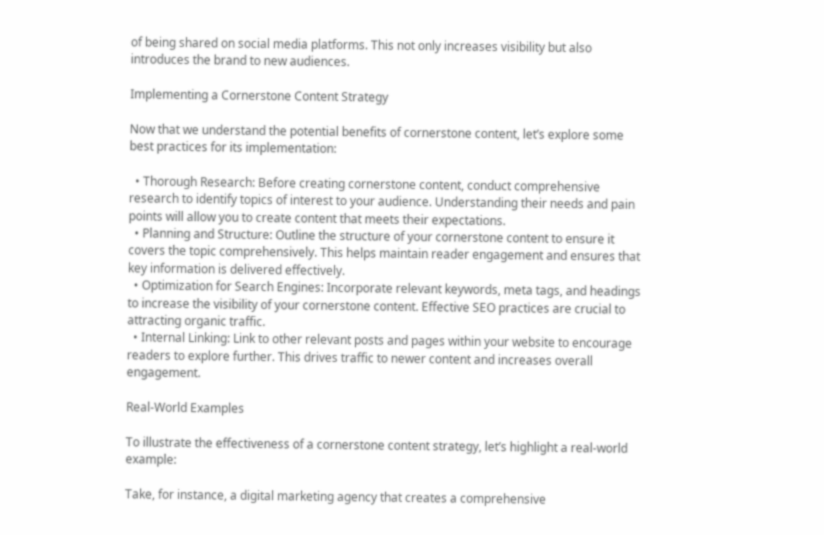of being shared on social media platforms. This not only increases visibility but also introduces the brand to new audiences.

Implementing a Cornerstone Content Strategy

Now that we understand the potential benefits of cornerstone content, let’s explore some best practices for its implementation:

  • Thorough Research: Before creating cornerstone content, conduct comprehensive research to identify topics of interest to your audience. Understanding their needs and pain points will allow you to create content that meets their expectations.
  • Planning and Structure: Outline the structure of your cornerstone content to ensure it covers the topic comprehensively. This helps maintain reader engagement and ensures that key information is delivered effectively.
  • Optimization for Search Engines: Incorporate relevant keywords, meta tags, and headings to increase the visibility of your cornerstone content. Effective SEO practices are crucial to attracting organic traffic.
  • Internal Linking: Link to other relevant posts and pages within your website to encourage readers to explore further. This drives traffic to newer content and increases overall engagement.

Real-World Examples

To illustrate the effectiveness of a cornerstone content strategy, let’s highlight a real-world example:

Take, for instance, a digital marketing agency that creates a comprehensive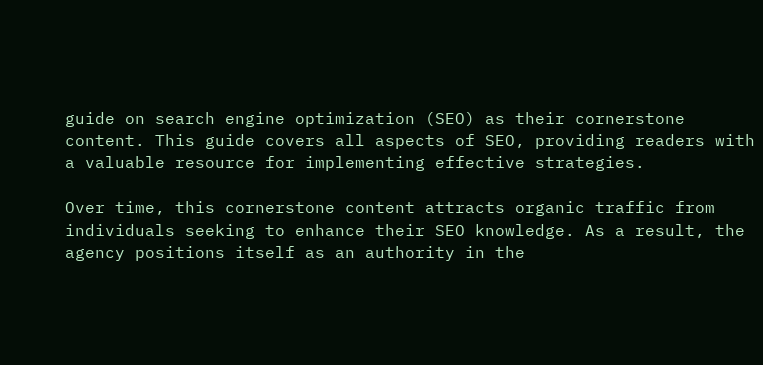guide on search engine optimization (SEO) as their cornerstone content. This guide covers all aspects of SEO, providing readers with a valuable resource for implementing effective strategies.

Over time, this cornerstone content attracts organic traffic from individuals seeking to enhance their SEO knowledge. As a result, the agency positions itself as an authority in the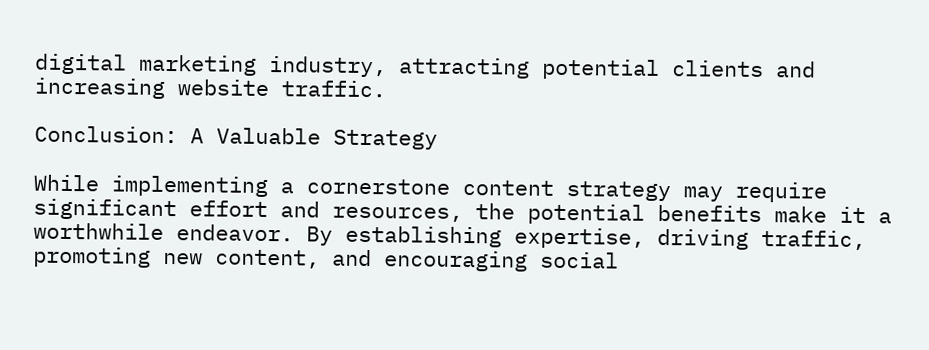digital marketing industry, attracting potential clients and increasing website traffic.

Conclusion: A Valuable Strategy

While implementing a cornerstone content strategy may require significant effort and resources, the potential benefits make it a worthwhile endeavor. By establishing expertise, driving traffic, promoting new content, and encouraging social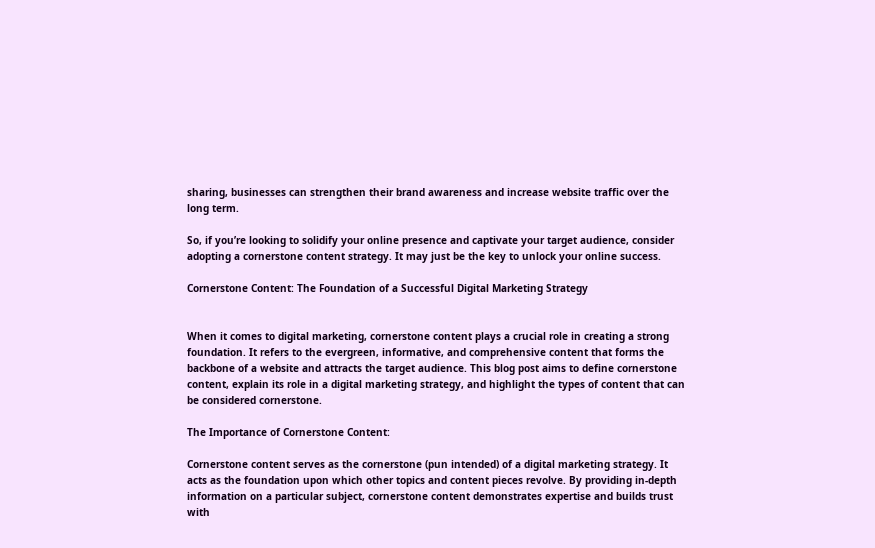sharing, businesses can strengthen their brand awareness and increase website traffic over the long term.

So, if you’re looking to solidify your online presence and captivate your target audience, consider adopting a cornerstone content strategy. It may just be the key to unlock your online success.

Cornerstone Content: The Foundation of a Successful Digital Marketing Strategy


When it comes to digital marketing, cornerstone content plays a crucial role in creating a strong foundation. It refers to the evergreen, informative, and comprehensive content that forms the backbone of a website and attracts the target audience. This blog post aims to define cornerstone content, explain its role in a digital marketing strategy, and highlight the types of content that can be considered cornerstone.

The Importance of Cornerstone Content:

Cornerstone content serves as the cornerstone (pun intended) of a digital marketing strategy. It acts as the foundation upon which other topics and content pieces revolve. By providing in-depth information on a particular subject, cornerstone content demonstrates expertise and builds trust with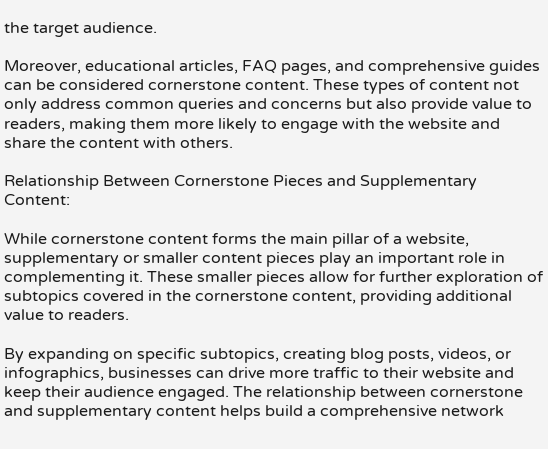the target audience.

Moreover, educational articles, FAQ pages, and comprehensive guides can be considered cornerstone content. These types of content not only address common queries and concerns but also provide value to readers, making them more likely to engage with the website and share the content with others.

Relationship Between Cornerstone Pieces and Supplementary Content:

While cornerstone content forms the main pillar of a website, supplementary or smaller content pieces play an important role in complementing it. These smaller pieces allow for further exploration of subtopics covered in the cornerstone content, providing additional value to readers.

By expanding on specific subtopics, creating blog posts, videos, or infographics, businesses can drive more traffic to their website and keep their audience engaged. The relationship between cornerstone and supplementary content helps build a comprehensive network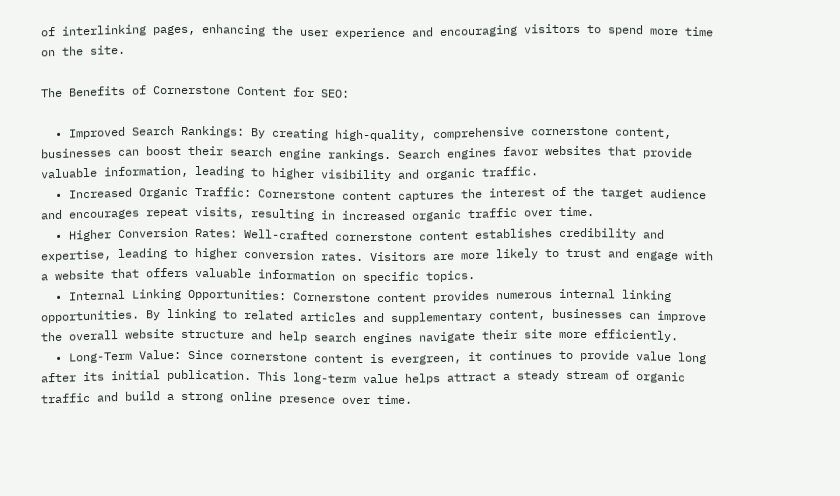of interlinking pages, enhancing the user experience and encouraging visitors to spend more time on the site.

The Benefits of Cornerstone Content for SEO:

  • Improved Search Rankings: By creating high-quality, comprehensive cornerstone content, businesses can boost their search engine rankings. Search engines favor websites that provide valuable information, leading to higher visibility and organic traffic.
  • Increased Organic Traffic: Cornerstone content captures the interest of the target audience and encourages repeat visits, resulting in increased organic traffic over time.
  • Higher Conversion Rates: Well-crafted cornerstone content establishes credibility and expertise, leading to higher conversion rates. Visitors are more likely to trust and engage with a website that offers valuable information on specific topics.
  • Internal Linking Opportunities: Cornerstone content provides numerous internal linking opportunities. By linking to related articles and supplementary content, businesses can improve the overall website structure and help search engines navigate their site more efficiently.
  • Long-Term Value: Since cornerstone content is evergreen, it continues to provide value long after its initial publication. This long-term value helps attract a steady stream of organic traffic and build a strong online presence over time.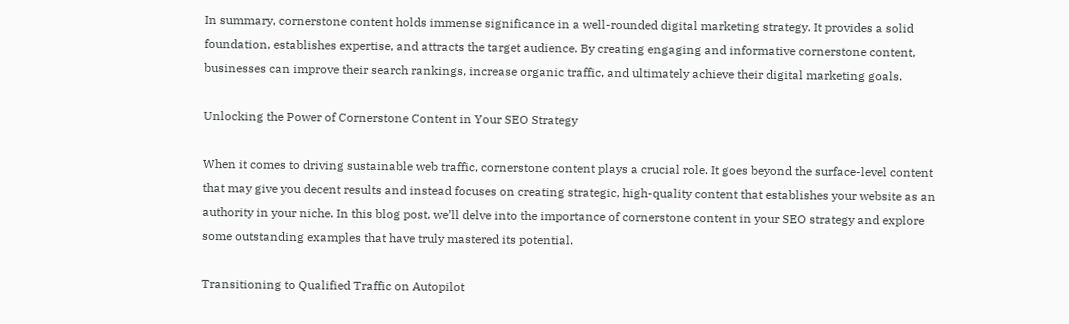In summary, cornerstone content holds immense significance in a well-rounded digital marketing strategy. It provides a solid foundation, establishes expertise, and attracts the target audience. By creating engaging and informative cornerstone content, businesses can improve their search rankings, increase organic traffic, and ultimately achieve their digital marketing goals.

Unlocking the Power of Cornerstone Content in Your SEO Strategy

When it comes to driving sustainable web traffic, cornerstone content plays a crucial role. It goes beyond the surface-level content that may give you decent results and instead focuses on creating strategic, high-quality content that establishes your website as an authority in your niche. In this blog post, we’ll delve into the importance of cornerstone content in your SEO strategy and explore some outstanding examples that have truly mastered its potential.

Transitioning to Qualified Traffic on Autopilot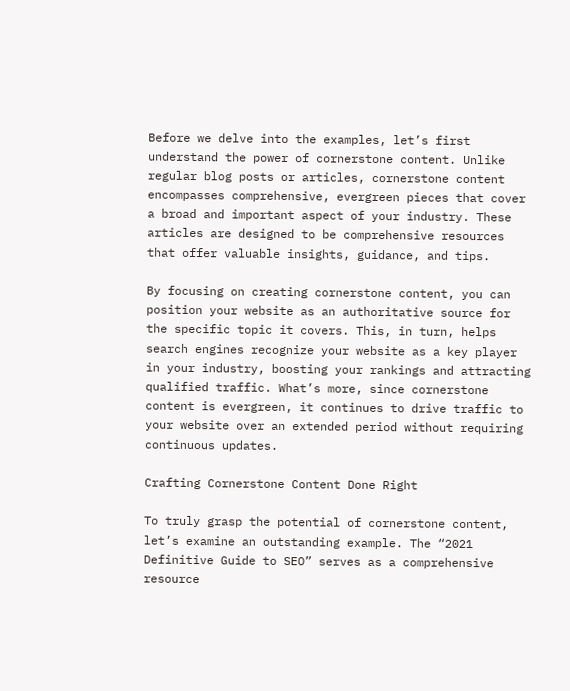Before we delve into the examples, let’s first understand the power of cornerstone content. Unlike regular blog posts or articles, cornerstone content encompasses comprehensive, evergreen pieces that cover a broad and important aspect of your industry. These articles are designed to be comprehensive resources that offer valuable insights, guidance, and tips.

By focusing on creating cornerstone content, you can position your website as an authoritative source for the specific topic it covers. This, in turn, helps search engines recognize your website as a key player in your industry, boosting your rankings and attracting qualified traffic. What’s more, since cornerstone content is evergreen, it continues to drive traffic to your website over an extended period without requiring continuous updates.

Crafting Cornerstone Content Done Right

To truly grasp the potential of cornerstone content, let’s examine an outstanding example. The “2021 Definitive Guide to SEO” serves as a comprehensive resource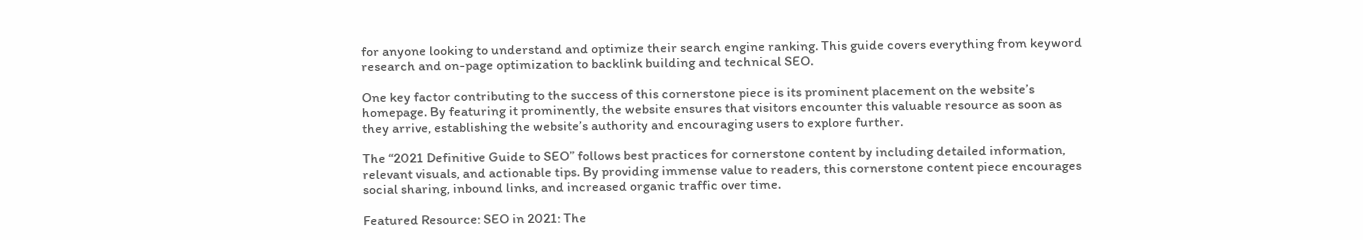for anyone looking to understand and optimize their search engine ranking. This guide covers everything from keyword research and on-page optimization to backlink building and technical SEO.

One key factor contributing to the success of this cornerstone piece is its prominent placement on the website’s homepage. By featuring it prominently, the website ensures that visitors encounter this valuable resource as soon as they arrive, establishing the website’s authority and encouraging users to explore further.

The “2021 Definitive Guide to SEO” follows best practices for cornerstone content by including detailed information, relevant visuals, and actionable tips. By providing immense value to readers, this cornerstone content piece encourages social sharing, inbound links, and increased organic traffic over time.

Featured Resource: SEO in 2021: The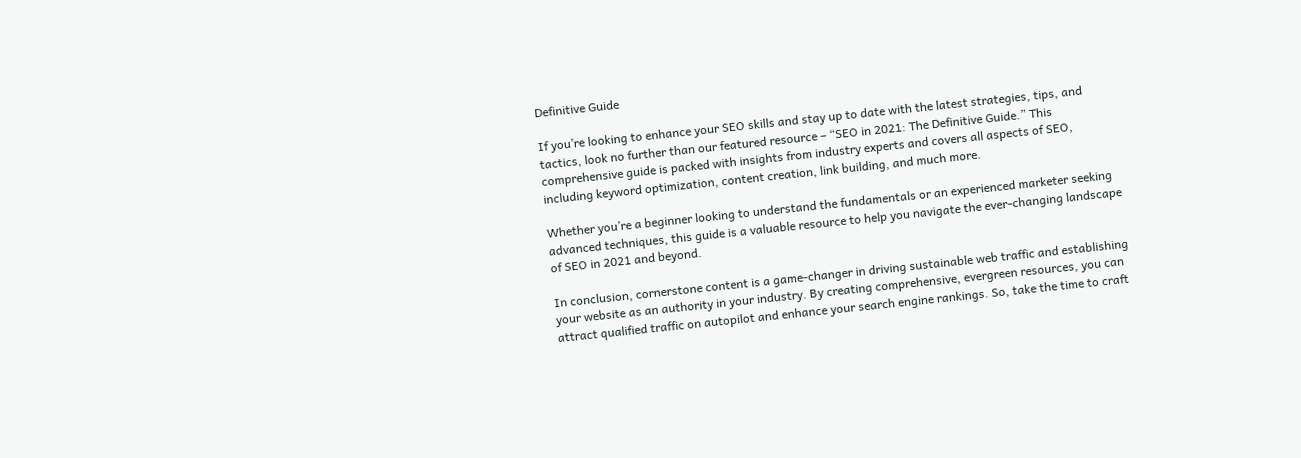Definitive Guide

If you’re looking to enhance your SEO skills and stay up to date with the latest strategies, tips, and tactics, look no further than our featured resource – “SEO in 2021: The Definitive Guide.” This comprehensive guide is packed with insights from industry experts and covers all aspects of SEO, including keyword optimization, content creation, link building, and much more.

Whether you’re a beginner looking to understand the fundamentals or an experienced marketer seeking advanced techniques, this guide is a valuable resource to help you navigate the ever-changing landscape of SEO in 2021 and beyond.

In conclusion, cornerstone content is a game-changer in driving sustainable web traffic and establishing your website as an authority in your industry. By creating comprehensive, evergreen resources, you can attract qualified traffic on autopilot and enhance your search engine rankings. So, take the time to craft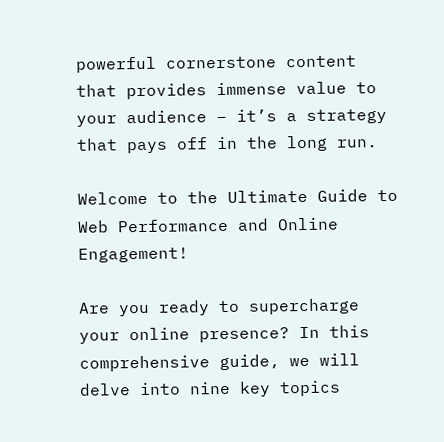powerful cornerstone content that provides immense value to your audience – it’s a strategy that pays off in the long run.

Welcome to the Ultimate Guide to Web Performance and Online Engagement!

Are you ready to supercharge your online presence? In this comprehensive guide, we will delve into nine key topics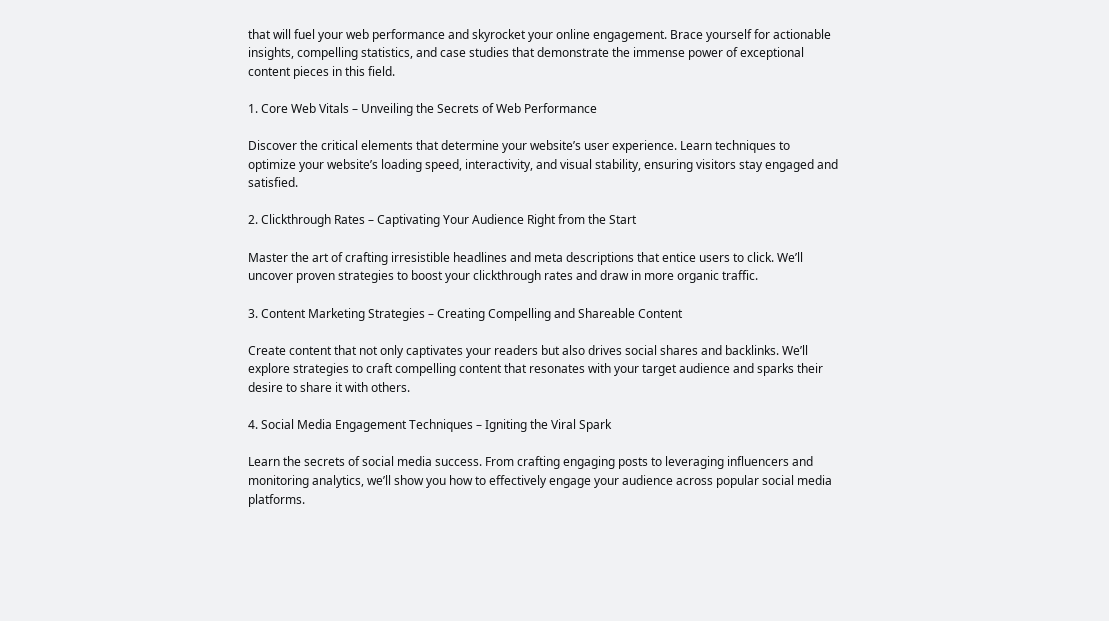that will fuel your web performance and skyrocket your online engagement. Brace yourself for actionable insights, compelling statistics, and case studies that demonstrate the immense power of exceptional content pieces in this field.

1. Core Web Vitals – Unveiling the Secrets of Web Performance

Discover the critical elements that determine your website’s user experience. Learn techniques to optimize your website’s loading speed, interactivity, and visual stability, ensuring visitors stay engaged and satisfied.

2. Clickthrough Rates – Captivating Your Audience Right from the Start

Master the art of crafting irresistible headlines and meta descriptions that entice users to click. We’ll uncover proven strategies to boost your clickthrough rates and draw in more organic traffic.

3. Content Marketing Strategies – Creating Compelling and Shareable Content

Create content that not only captivates your readers but also drives social shares and backlinks. We’ll explore strategies to craft compelling content that resonates with your target audience and sparks their desire to share it with others.

4. Social Media Engagement Techniques – Igniting the Viral Spark

Learn the secrets of social media success. From crafting engaging posts to leveraging influencers and monitoring analytics, we’ll show you how to effectively engage your audience across popular social media platforms.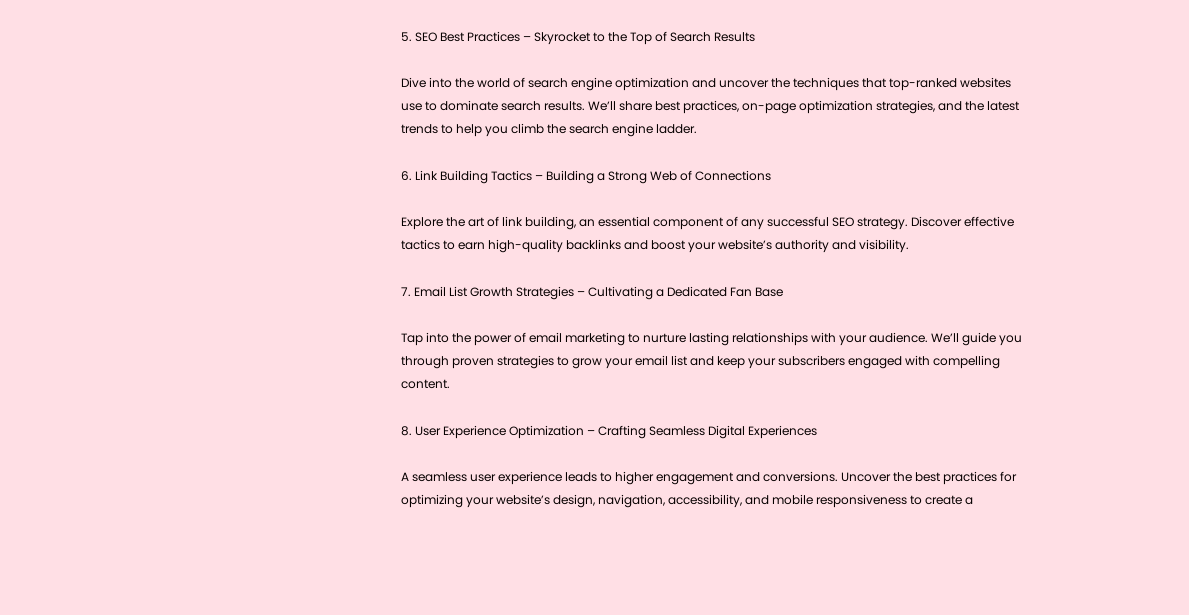5. SEO Best Practices – Skyrocket to the Top of Search Results

Dive into the world of search engine optimization and uncover the techniques that top-ranked websites use to dominate search results. We’ll share best practices, on-page optimization strategies, and the latest trends to help you climb the search engine ladder.

6. Link Building Tactics – Building a Strong Web of Connections

Explore the art of link building, an essential component of any successful SEO strategy. Discover effective tactics to earn high-quality backlinks and boost your website’s authority and visibility.

7. Email List Growth Strategies – Cultivating a Dedicated Fan Base

Tap into the power of email marketing to nurture lasting relationships with your audience. We’ll guide you through proven strategies to grow your email list and keep your subscribers engaged with compelling content.

8. User Experience Optimization – Crafting Seamless Digital Experiences

A seamless user experience leads to higher engagement and conversions. Uncover the best practices for optimizing your website’s design, navigation, accessibility, and mobile responsiveness to create a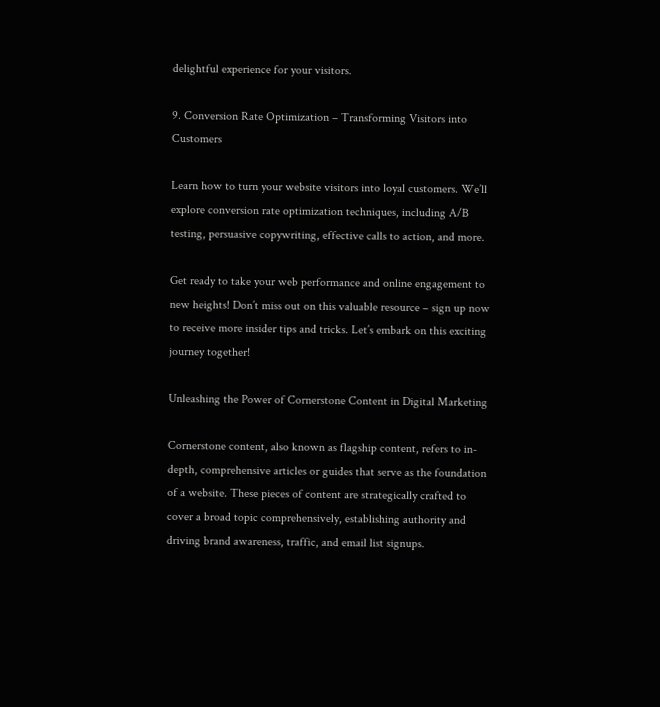delightful experience for your visitors.

9. Conversion Rate Optimization – Transforming Visitors into Customers

Learn how to turn your website visitors into loyal customers. We’ll explore conversion rate optimization techniques, including A/B testing, persuasive copywriting, effective calls to action, and more.

Get ready to take your web performance and online engagement to new heights! Don’t miss out on this valuable resource – sign up now to receive more insider tips and tricks. Let’s embark on this exciting journey together!

Unleashing the Power of Cornerstone Content in Digital Marketing

Cornerstone content, also known as flagship content, refers to in-depth, comprehensive articles or guides that serve as the foundation of a website. These pieces of content are strategically crafted to cover a broad topic comprehensively, establishing authority and driving brand awareness, traffic, and email list signups.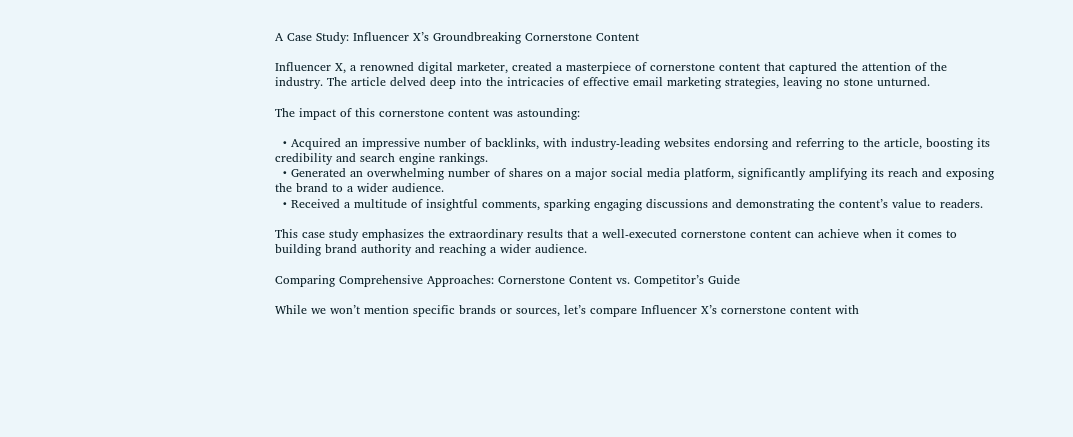A Case Study: Influencer X’s Groundbreaking Cornerstone Content

Influencer X, a renowned digital marketer, created a masterpiece of cornerstone content that captured the attention of the industry. The article delved deep into the intricacies of effective email marketing strategies, leaving no stone unturned.

The impact of this cornerstone content was astounding:

  • Acquired an impressive number of backlinks, with industry-leading websites endorsing and referring to the article, boosting its credibility and search engine rankings.
  • Generated an overwhelming number of shares on a major social media platform, significantly amplifying its reach and exposing the brand to a wider audience.
  • Received a multitude of insightful comments, sparking engaging discussions and demonstrating the content’s value to readers.

This case study emphasizes the extraordinary results that a well-executed cornerstone content can achieve when it comes to building brand authority and reaching a wider audience.

Comparing Comprehensive Approaches: Cornerstone Content vs. Competitor’s Guide

While we won’t mention specific brands or sources, let’s compare Influencer X’s cornerstone content with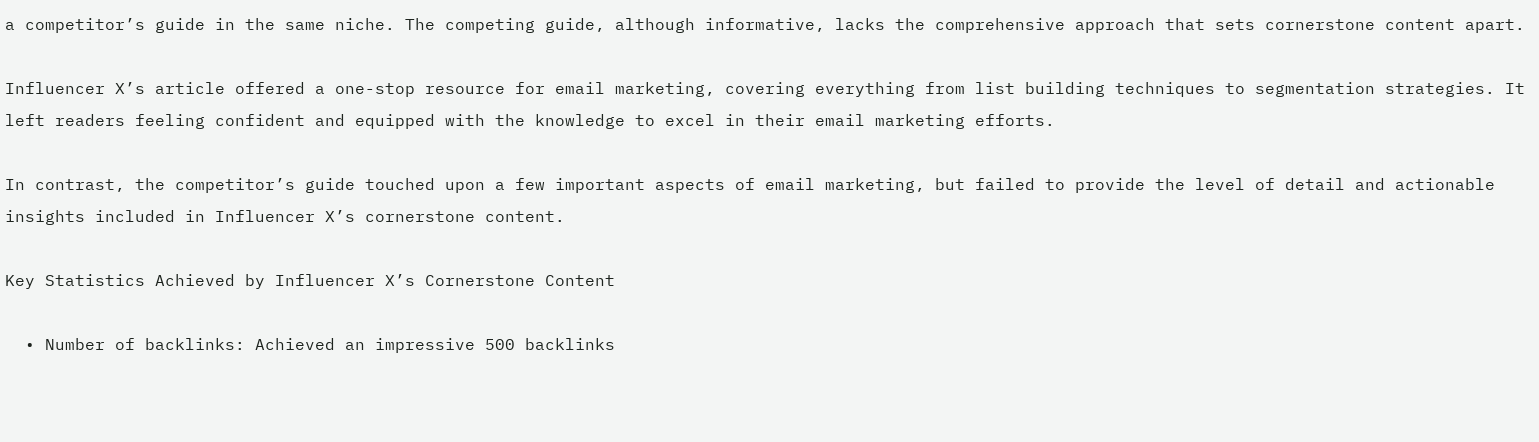a competitor’s guide in the same niche. The competing guide, although informative, lacks the comprehensive approach that sets cornerstone content apart.

Influencer X’s article offered a one-stop resource for email marketing, covering everything from list building techniques to segmentation strategies. It left readers feeling confident and equipped with the knowledge to excel in their email marketing efforts.

In contrast, the competitor’s guide touched upon a few important aspects of email marketing, but failed to provide the level of detail and actionable insights included in Influencer X’s cornerstone content.

Key Statistics Achieved by Influencer X’s Cornerstone Content

  • Number of backlinks: Achieved an impressive 500 backlinks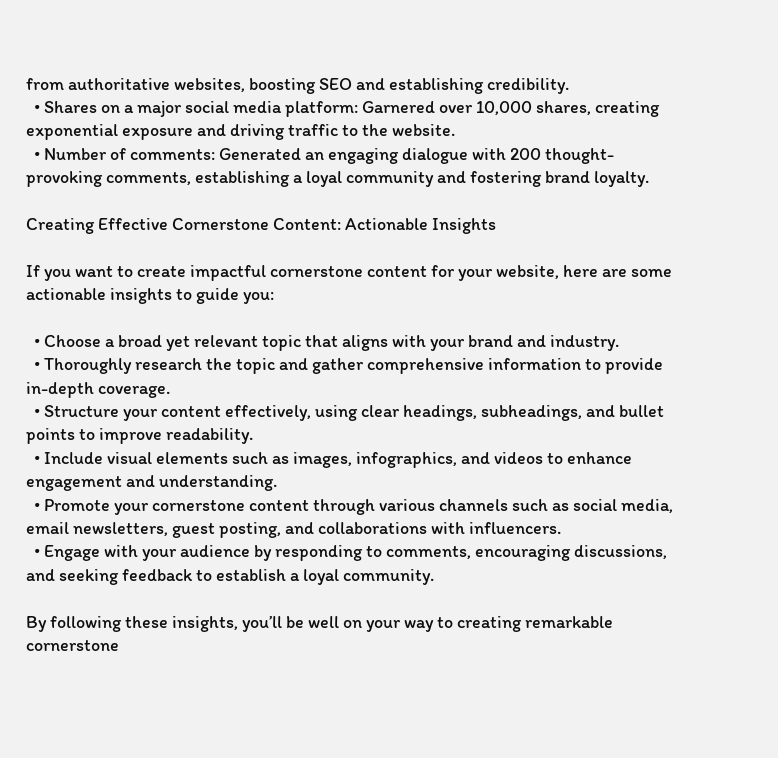from authoritative websites, boosting SEO and establishing credibility.
  • Shares on a major social media platform: Garnered over 10,000 shares, creating exponential exposure and driving traffic to the website.
  • Number of comments: Generated an engaging dialogue with 200 thought-provoking comments, establishing a loyal community and fostering brand loyalty.

Creating Effective Cornerstone Content: Actionable Insights

If you want to create impactful cornerstone content for your website, here are some actionable insights to guide you:

  • Choose a broad yet relevant topic that aligns with your brand and industry.
  • Thoroughly research the topic and gather comprehensive information to provide in-depth coverage.
  • Structure your content effectively, using clear headings, subheadings, and bullet points to improve readability.
  • Include visual elements such as images, infographics, and videos to enhance engagement and understanding.
  • Promote your cornerstone content through various channels such as social media, email newsletters, guest posting, and collaborations with influencers.
  • Engage with your audience by responding to comments, encouraging discussions, and seeking feedback to establish a loyal community.

By following these insights, you’ll be well on your way to creating remarkable cornerstone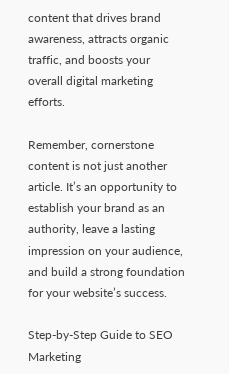content that drives brand awareness, attracts organic traffic, and boosts your overall digital marketing efforts.

Remember, cornerstone content is not just another article. It’s an opportunity to establish your brand as an authority, leave a lasting impression on your audience, and build a strong foundation for your website’s success.

Step-by-Step Guide to SEO Marketing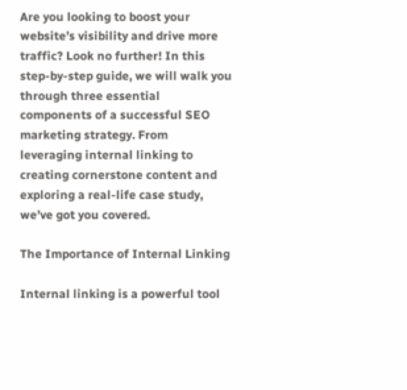Are you looking to boost your website’s visibility and drive more traffic? Look no further! In this step-by-step guide, we will walk you through three essential components of a successful SEO marketing strategy. From leveraging internal linking to creating cornerstone content and exploring a real-life case study, we’ve got you covered.

The Importance of Internal Linking

Internal linking is a powerful tool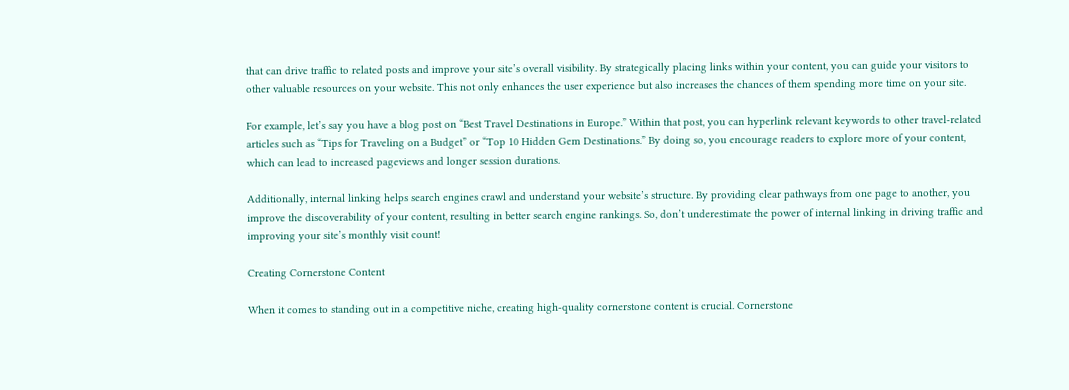that can drive traffic to related posts and improve your site’s overall visibility. By strategically placing links within your content, you can guide your visitors to other valuable resources on your website. This not only enhances the user experience but also increases the chances of them spending more time on your site.

For example, let’s say you have a blog post on “Best Travel Destinations in Europe.” Within that post, you can hyperlink relevant keywords to other travel-related articles such as “Tips for Traveling on a Budget” or “Top 10 Hidden Gem Destinations.” By doing so, you encourage readers to explore more of your content, which can lead to increased pageviews and longer session durations.

Additionally, internal linking helps search engines crawl and understand your website’s structure. By providing clear pathways from one page to another, you improve the discoverability of your content, resulting in better search engine rankings. So, don’t underestimate the power of internal linking in driving traffic and improving your site’s monthly visit count!

Creating Cornerstone Content

When it comes to standing out in a competitive niche, creating high-quality cornerstone content is crucial. Cornerstone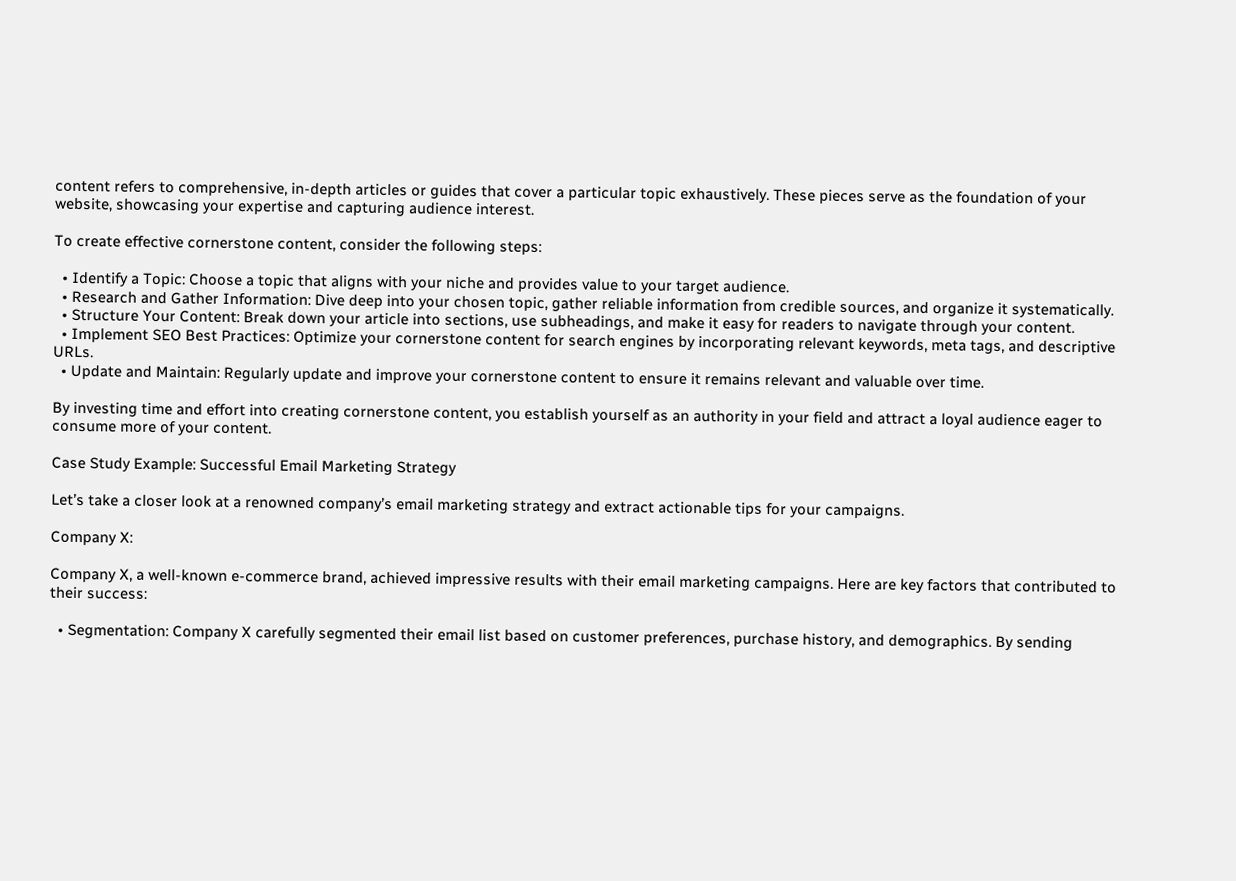content refers to comprehensive, in-depth articles or guides that cover a particular topic exhaustively. These pieces serve as the foundation of your website, showcasing your expertise and capturing audience interest.

To create effective cornerstone content, consider the following steps:

  • Identify a Topic: Choose a topic that aligns with your niche and provides value to your target audience.
  • Research and Gather Information: Dive deep into your chosen topic, gather reliable information from credible sources, and organize it systematically.
  • Structure Your Content: Break down your article into sections, use subheadings, and make it easy for readers to navigate through your content.
  • Implement SEO Best Practices: Optimize your cornerstone content for search engines by incorporating relevant keywords, meta tags, and descriptive URLs.
  • Update and Maintain: Regularly update and improve your cornerstone content to ensure it remains relevant and valuable over time.

By investing time and effort into creating cornerstone content, you establish yourself as an authority in your field and attract a loyal audience eager to consume more of your content.

Case Study Example: Successful Email Marketing Strategy

Let’s take a closer look at a renowned company’s email marketing strategy and extract actionable tips for your campaigns.

Company X:

Company X, a well-known e-commerce brand, achieved impressive results with their email marketing campaigns. Here are key factors that contributed to their success:

  • Segmentation: Company X carefully segmented their email list based on customer preferences, purchase history, and demographics. By sending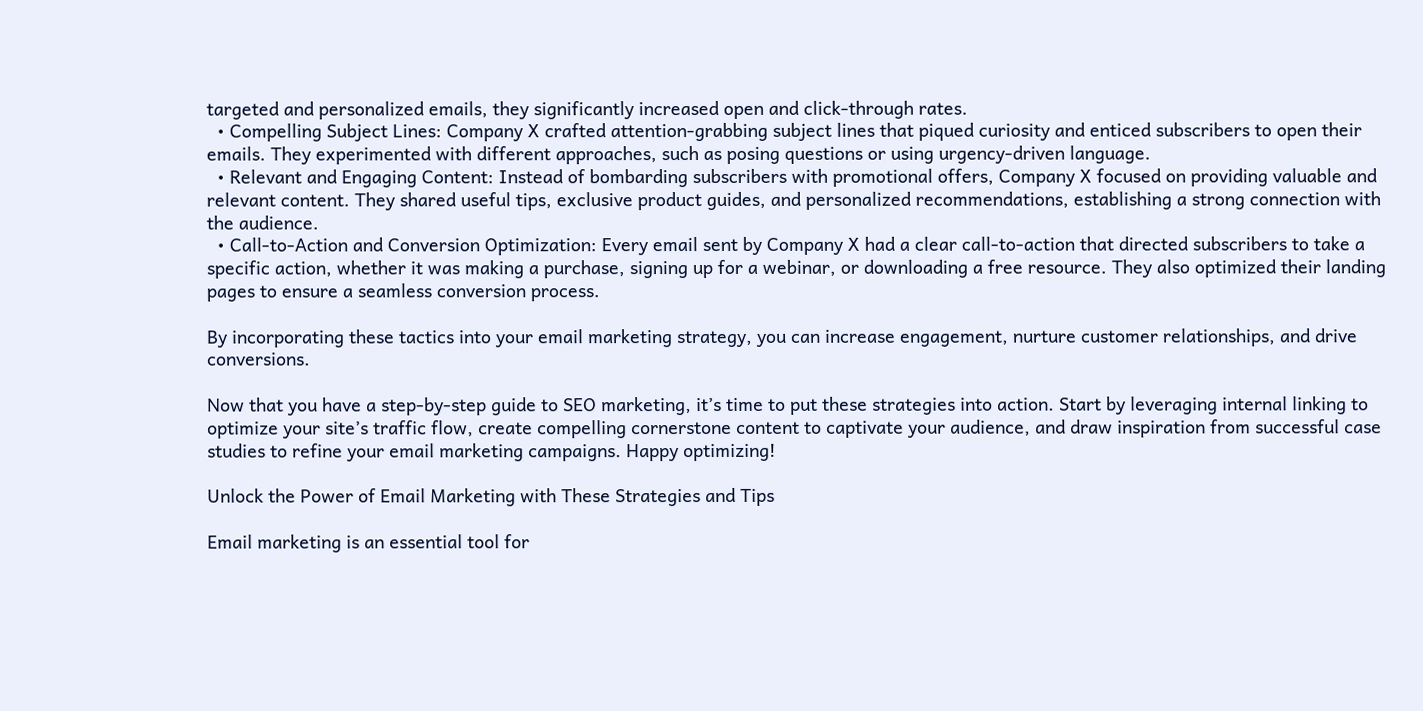targeted and personalized emails, they significantly increased open and click-through rates.
  • Compelling Subject Lines: Company X crafted attention-grabbing subject lines that piqued curiosity and enticed subscribers to open their emails. They experimented with different approaches, such as posing questions or using urgency-driven language.
  • Relevant and Engaging Content: Instead of bombarding subscribers with promotional offers, Company X focused on providing valuable and relevant content. They shared useful tips, exclusive product guides, and personalized recommendations, establishing a strong connection with the audience.
  • Call-to-Action and Conversion Optimization: Every email sent by Company X had a clear call-to-action that directed subscribers to take a specific action, whether it was making a purchase, signing up for a webinar, or downloading a free resource. They also optimized their landing pages to ensure a seamless conversion process.

By incorporating these tactics into your email marketing strategy, you can increase engagement, nurture customer relationships, and drive conversions.

Now that you have a step-by-step guide to SEO marketing, it’s time to put these strategies into action. Start by leveraging internal linking to optimize your site’s traffic flow, create compelling cornerstone content to captivate your audience, and draw inspiration from successful case studies to refine your email marketing campaigns. Happy optimizing!

Unlock the Power of Email Marketing with These Strategies and Tips

Email marketing is an essential tool for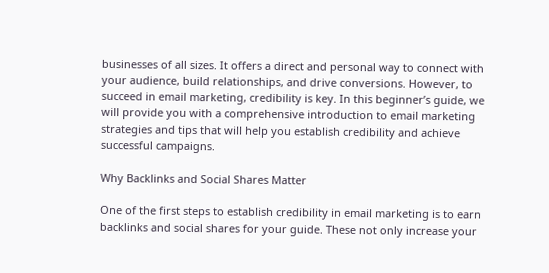businesses of all sizes. It offers a direct and personal way to connect with your audience, build relationships, and drive conversions. However, to succeed in email marketing, credibility is key. In this beginner’s guide, we will provide you with a comprehensive introduction to email marketing strategies and tips that will help you establish credibility and achieve successful campaigns.

Why Backlinks and Social Shares Matter

One of the first steps to establish credibility in email marketing is to earn backlinks and social shares for your guide. These not only increase your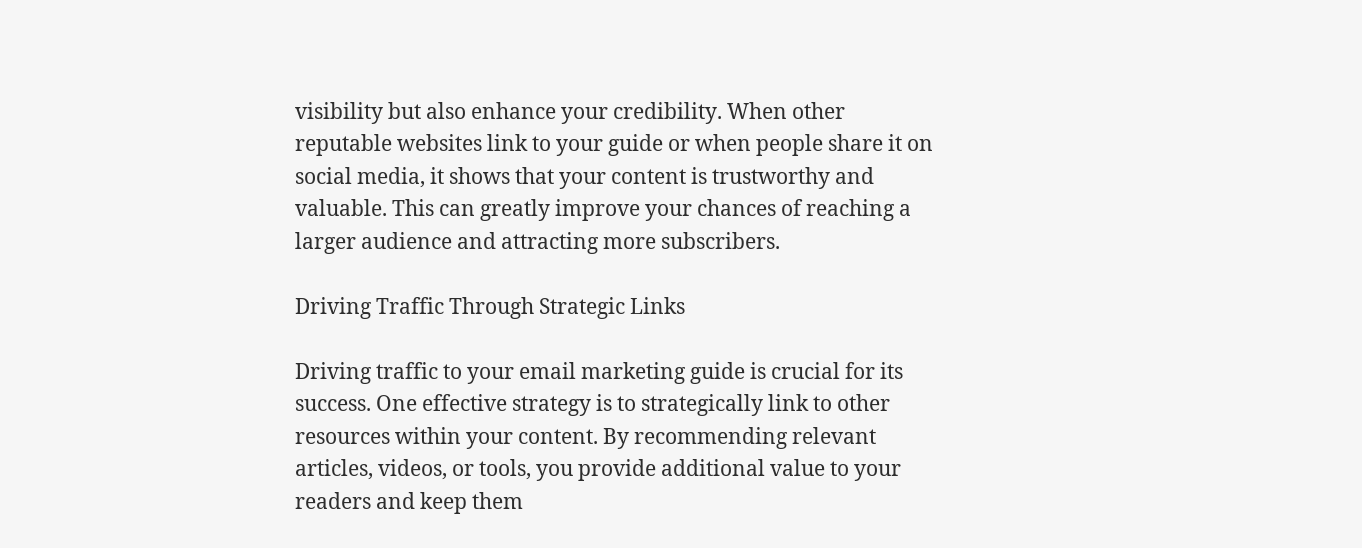visibility but also enhance your credibility. When other reputable websites link to your guide or when people share it on social media, it shows that your content is trustworthy and valuable. This can greatly improve your chances of reaching a larger audience and attracting more subscribers.

Driving Traffic Through Strategic Links

Driving traffic to your email marketing guide is crucial for its success. One effective strategy is to strategically link to other resources within your content. By recommending relevant articles, videos, or tools, you provide additional value to your readers and keep them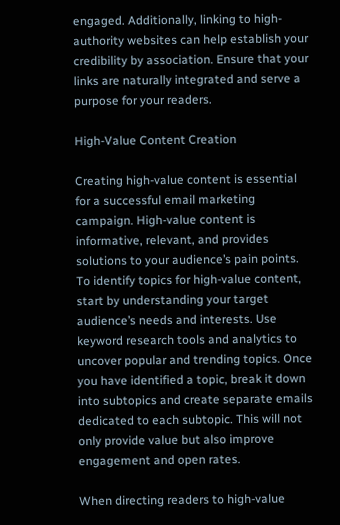engaged. Additionally, linking to high-authority websites can help establish your credibility by association. Ensure that your links are naturally integrated and serve a purpose for your readers.

High-Value Content Creation

Creating high-value content is essential for a successful email marketing campaign. High-value content is informative, relevant, and provides solutions to your audience’s pain points. To identify topics for high-value content, start by understanding your target audience’s needs and interests. Use keyword research tools and analytics to uncover popular and trending topics. Once you have identified a topic, break it down into subtopics and create separate emails dedicated to each subtopic. This will not only provide value but also improve engagement and open rates.

When directing readers to high-value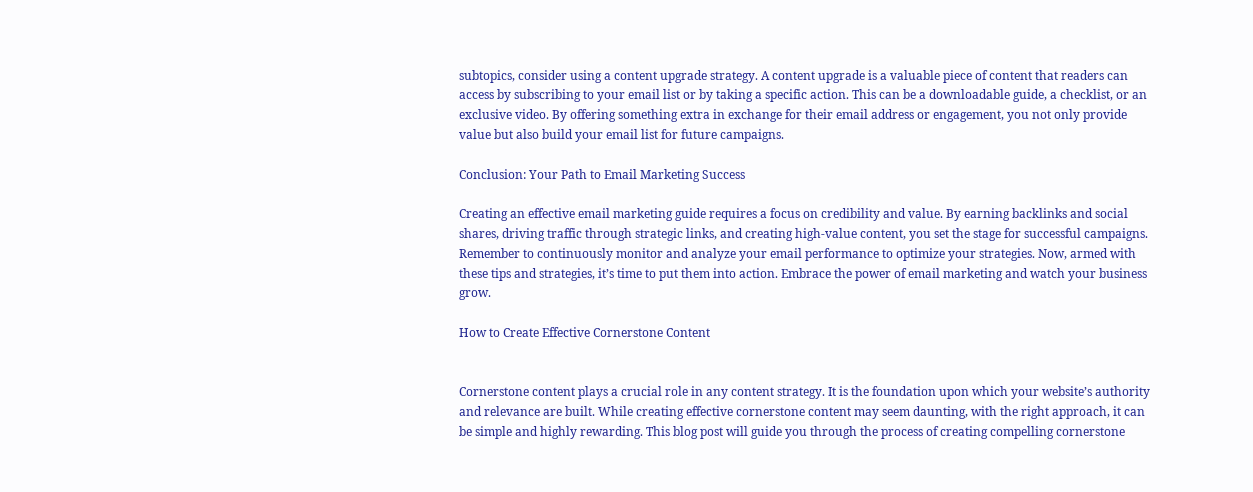subtopics, consider using a content upgrade strategy. A content upgrade is a valuable piece of content that readers can access by subscribing to your email list or by taking a specific action. This can be a downloadable guide, a checklist, or an exclusive video. By offering something extra in exchange for their email address or engagement, you not only provide value but also build your email list for future campaigns.

Conclusion: Your Path to Email Marketing Success

Creating an effective email marketing guide requires a focus on credibility and value. By earning backlinks and social shares, driving traffic through strategic links, and creating high-value content, you set the stage for successful campaigns. Remember to continuously monitor and analyze your email performance to optimize your strategies. Now, armed with these tips and strategies, it’s time to put them into action. Embrace the power of email marketing and watch your business grow.

How to Create Effective Cornerstone Content


Cornerstone content plays a crucial role in any content strategy. It is the foundation upon which your website’s authority and relevance are built. While creating effective cornerstone content may seem daunting, with the right approach, it can be simple and highly rewarding. This blog post will guide you through the process of creating compelling cornerstone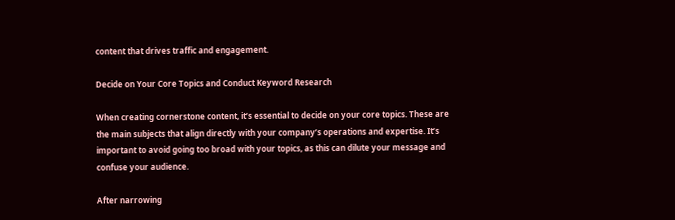content that drives traffic and engagement.

Decide on Your Core Topics and Conduct Keyword Research

When creating cornerstone content, it’s essential to decide on your core topics. These are the main subjects that align directly with your company’s operations and expertise. It’s important to avoid going too broad with your topics, as this can dilute your message and confuse your audience.

After narrowing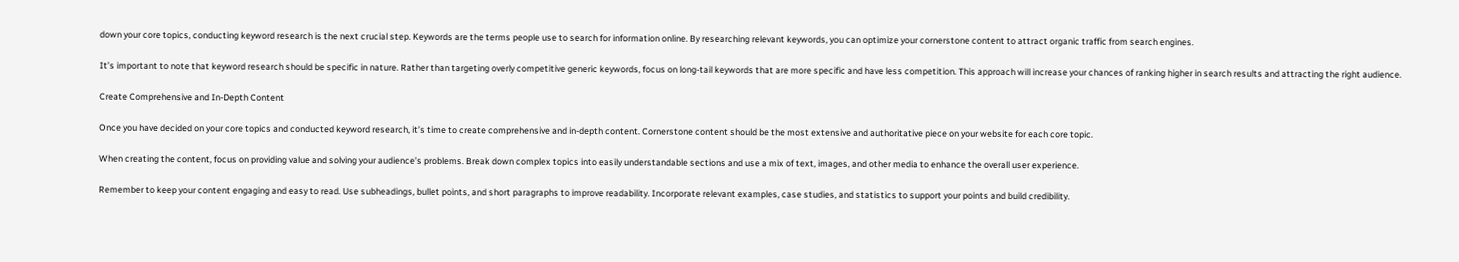down your core topics, conducting keyword research is the next crucial step. Keywords are the terms people use to search for information online. By researching relevant keywords, you can optimize your cornerstone content to attract organic traffic from search engines.

It’s important to note that keyword research should be specific in nature. Rather than targeting overly competitive generic keywords, focus on long-tail keywords that are more specific and have less competition. This approach will increase your chances of ranking higher in search results and attracting the right audience.

Create Comprehensive and In-Depth Content

Once you have decided on your core topics and conducted keyword research, it’s time to create comprehensive and in-depth content. Cornerstone content should be the most extensive and authoritative piece on your website for each core topic.

When creating the content, focus on providing value and solving your audience’s problems. Break down complex topics into easily understandable sections and use a mix of text, images, and other media to enhance the overall user experience.

Remember to keep your content engaging and easy to read. Use subheadings, bullet points, and short paragraphs to improve readability. Incorporate relevant examples, case studies, and statistics to support your points and build credibility.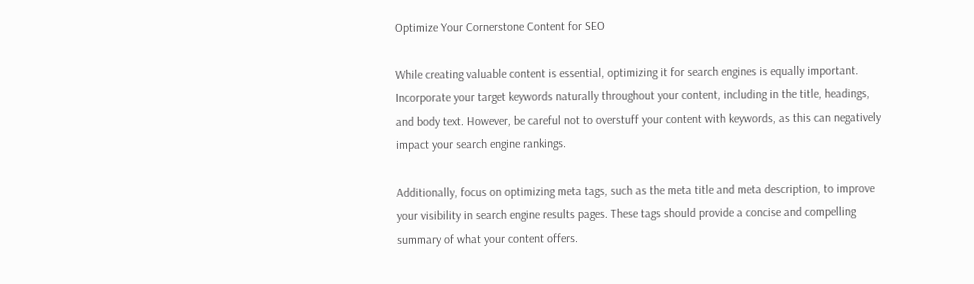Optimize Your Cornerstone Content for SEO

While creating valuable content is essential, optimizing it for search engines is equally important. Incorporate your target keywords naturally throughout your content, including in the title, headings, and body text. However, be careful not to overstuff your content with keywords, as this can negatively impact your search engine rankings.

Additionally, focus on optimizing meta tags, such as the meta title and meta description, to improve your visibility in search engine results pages. These tags should provide a concise and compelling summary of what your content offers.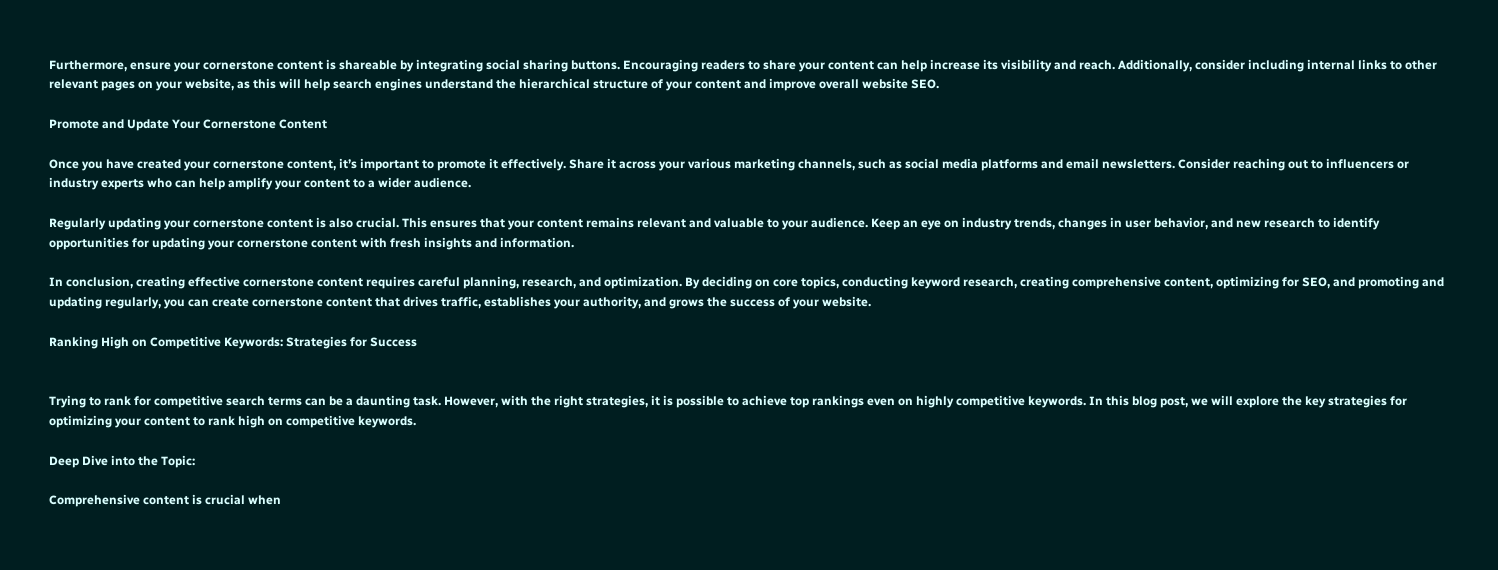Furthermore, ensure your cornerstone content is shareable by integrating social sharing buttons. Encouraging readers to share your content can help increase its visibility and reach. Additionally, consider including internal links to other relevant pages on your website, as this will help search engines understand the hierarchical structure of your content and improve overall website SEO.

Promote and Update Your Cornerstone Content

Once you have created your cornerstone content, it’s important to promote it effectively. Share it across your various marketing channels, such as social media platforms and email newsletters. Consider reaching out to influencers or industry experts who can help amplify your content to a wider audience.

Regularly updating your cornerstone content is also crucial. This ensures that your content remains relevant and valuable to your audience. Keep an eye on industry trends, changes in user behavior, and new research to identify opportunities for updating your cornerstone content with fresh insights and information.

In conclusion, creating effective cornerstone content requires careful planning, research, and optimization. By deciding on core topics, conducting keyword research, creating comprehensive content, optimizing for SEO, and promoting and updating regularly, you can create cornerstone content that drives traffic, establishes your authority, and grows the success of your website.

Ranking High on Competitive Keywords: Strategies for Success


Trying to rank for competitive search terms can be a daunting task. However, with the right strategies, it is possible to achieve top rankings even on highly competitive keywords. In this blog post, we will explore the key strategies for optimizing your content to rank high on competitive keywords.

Deep Dive into the Topic:

Comprehensive content is crucial when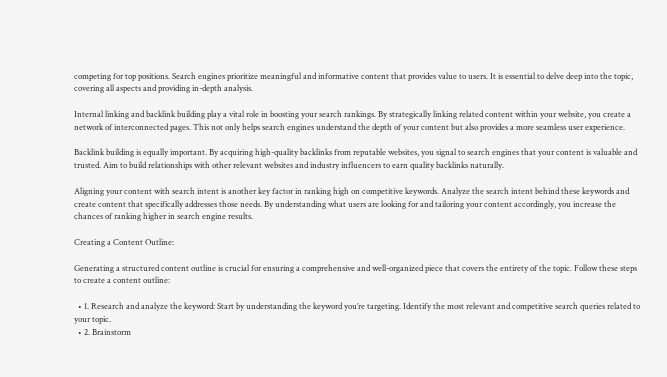competing for top positions. Search engines prioritize meaningful and informative content that provides value to users. It is essential to delve deep into the topic, covering all aspects and providing in-depth analysis.

Internal linking and backlink building play a vital role in boosting your search rankings. By strategically linking related content within your website, you create a network of interconnected pages. This not only helps search engines understand the depth of your content but also provides a more seamless user experience.

Backlink building is equally important. By acquiring high-quality backlinks from reputable websites, you signal to search engines that your content is valuable and trusted. Aim to build relationships with other relevant websites and industry influencers to earn quality backlinks naturally.

Aligning your content with search intent is another key factor in ranking high on competitive keywords. Analyze the search intent behind these keywords and create content that specifically addresses those needs. By understanding what users are looking for and tailoring your content accordingly, you increase the chances of ranking higher in search engine results.

Creating a Content Outline:

Generating a structured content outline is crucial for ensuring a comprehensive and well-organized piece that covers the entirety of the topic. Follow these steps to create a content outline:

  • 1. Research and analyze the keyword: Start by understanding the keyword you’re targeting. Identify the most relevant and competitive search queries related to your topic.
  • 2. Brainstorm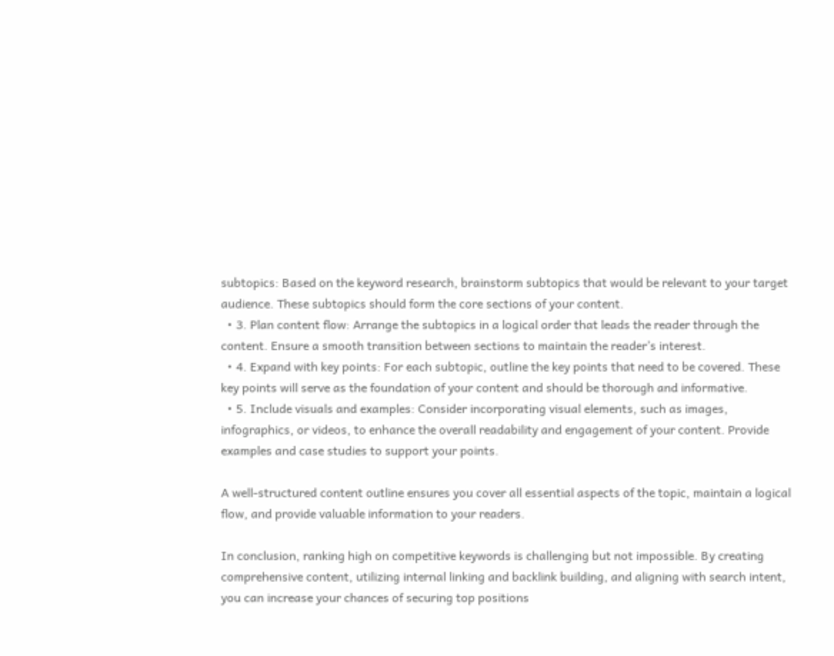subtopics: Based on the keyword research, brainstorm subtopics that would be relevant to your target audience. These subtopics should form the core sections of your content.
  • 3. Plan content flow: Arrange the subtopics in a logical order that leads the reader through the content. Ensure a smooth transition between sections to maintain the reader’s interest.
  • 4. Expand with key points: For each subtopic, outline the key points that need to be covered. These key points will serve as the foundation of your content and should be thorough and informative.
  • 5. Include visuals and examples: Consider incorporating visual elements, such as images, infographics, or videos, to enhance the overall readability and engagement of your content. Provide examples and case studies to support your points.

A well-structured content outline ensures you cover all essential aspects of the topic, maintain a logical flow, and provide valuable information to your readers.

In conclusion, ranking high on competitive keywords is challenging but not impossible. By creating comprehensive content, utilizing internal linking and backlink building, and aligning with search intent, you can increase your chances of securing top positions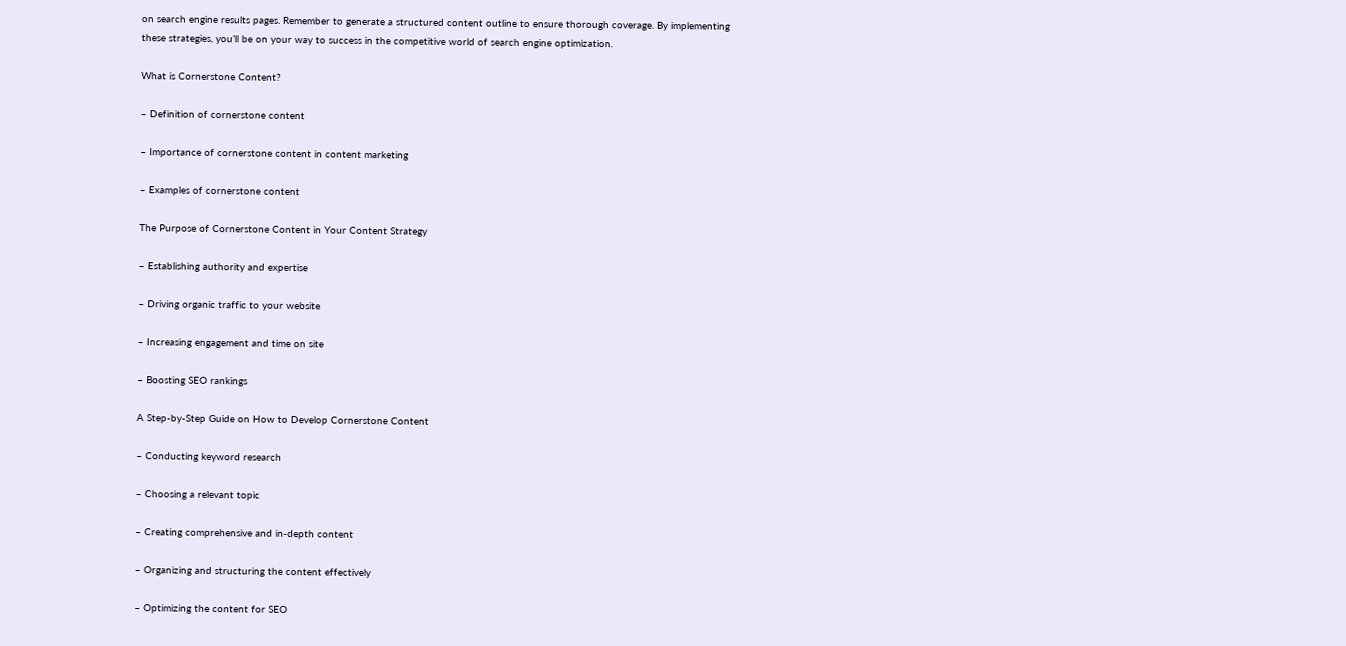on search engine results pages. Remember to generate a structured content outline to ensure thorough coverage. By implementing these strategies, you’ll be on your way to success in the competitive world of search engine optimization.

What is Cornerstone Content?

– Definition of cornerstone content

– Importance of cornerstone content in content marketing

– Examples of cornerstone content

The Purpose of Cornerstone Content in Your Content Strategy

– Establishing authority and expertise

– Driving organic traffic to your website

– Increasing engagement and time on site

– Boosting SEO rankings

A Step-by-Step Guide on How to Develop Cornerstone Content

– Conducting keyword research

– Choosing a relevant topic

– Creating comprehensive and in-depth content

– Organizing and structuring the content effectively

– Optimizing the content for SEO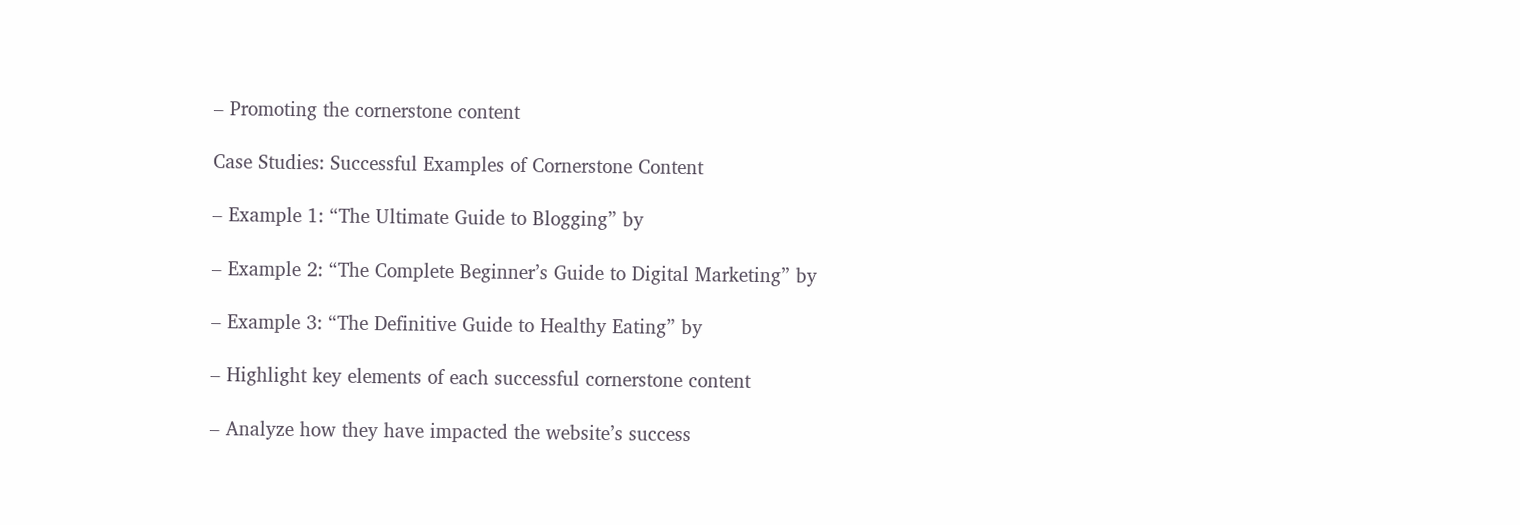– Promoting the cornerstone content

Case Studies: Successful Examples of Cornerstone Content

– Example 1: “The Ultimate Guide to Blogging” by

– Example 2: “The Complete Beginner’s Guide to Digital Marketing” by

– Example 3: “The Definitive Guide to Healthy Eating” by

– Highlight key elements of each successful cornerstone content

– Analyze how they have impacted the website’s success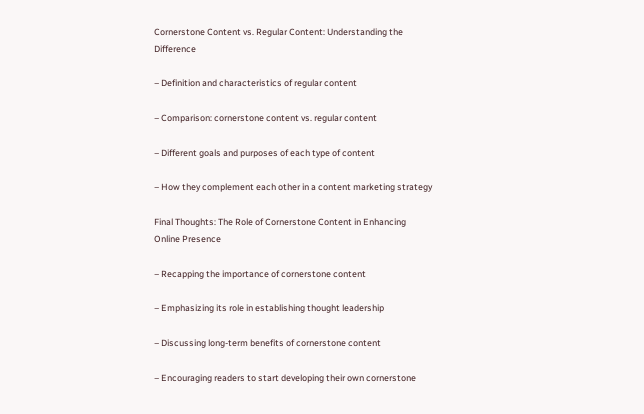Cornerstone Content vs. Regular Content: Understanding the Difference

– Definition and characteristics of regular content

– Comparison: cornerstone content vs. regular content

– Different goals and purposes of each type of content

– How they complement each other in a content marketing strategy

Final Thoughts: The Role of Cornerstone Content in Enhancing Online Presence

– Recapping the importance of cornerstone content

– Emphasizing its role in establishing thought leadership

– Discussing long-term benefits of cornerstone content

– Encouraging readers to start developing their own cornerstone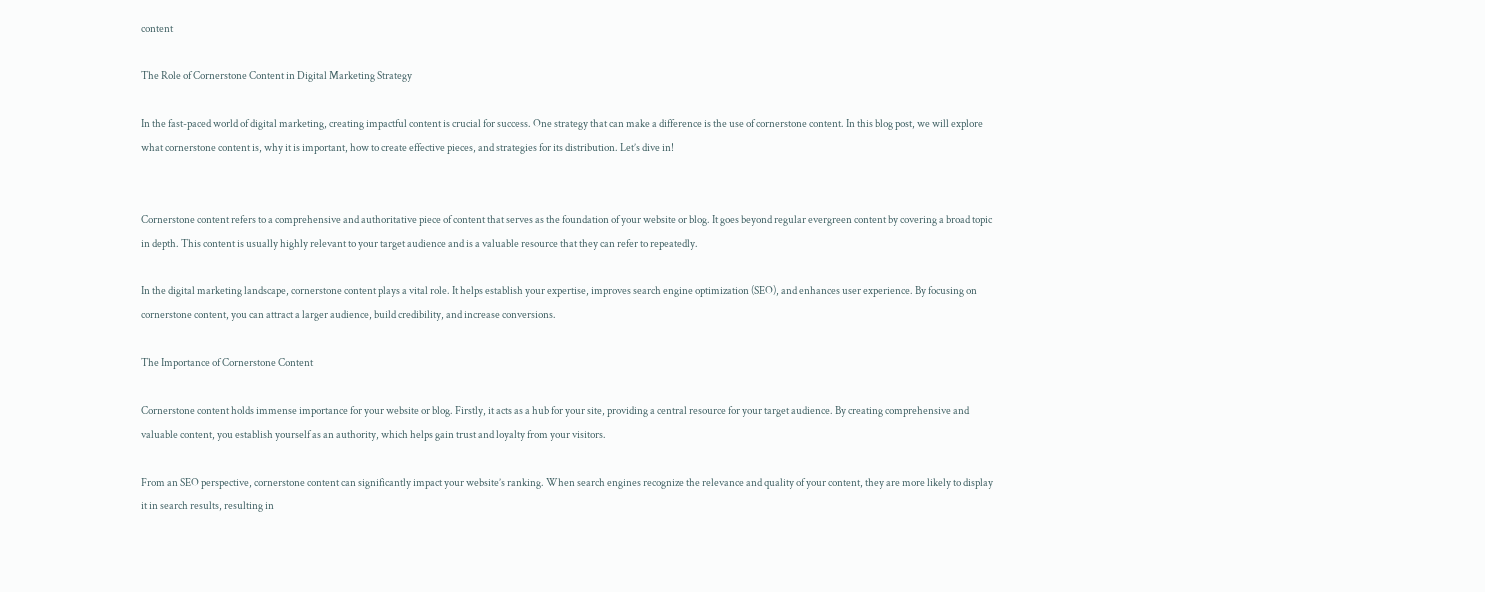content

The Role of Cornerstone Content in Digital Marketing Strategy

In the fast-paced world of digital marketing, creating impactful content is crucial for success. One strategy that can make a difference is the use of cornerstone content. In this blog post, we will explore what cornerstone content is, why it is important, how to create effective pieces, and strategies for its distribution. Let’s dive in!


Cornerstone content refers to a comprehensive and authoritative piece of content that serves as the foundation of your website or blog. It goes beyond regular evergreen content by covering a broad topic in depth. This content is usually highly relevant to your target audience and is a valuable resource that they can refer to repeatedly.

In the digital marketing landscape, cornerstone content plays a vital role. It helps establish your expertise, improves search engine optimization (SEO), and enhances user experience. By focusing on cornerstone content, you can attract a larger audience, build credibility, and increase conversions.

The Importance of Cornerstone Content

Cornerstone content holds immense importance for your website or blog. Firstly, it acts as a hub for your site, providing a central resource for your target audience. By creating comprehensive and valuable content, you establish yourself as an authority, which helps gain trust and loyalty from your visitors.

From an SEO perspective, cornerstone content can significantly impact your website’s ranking. When search engines recognize the relevance and quality of your content, they are more likely to display it in search results, resulting in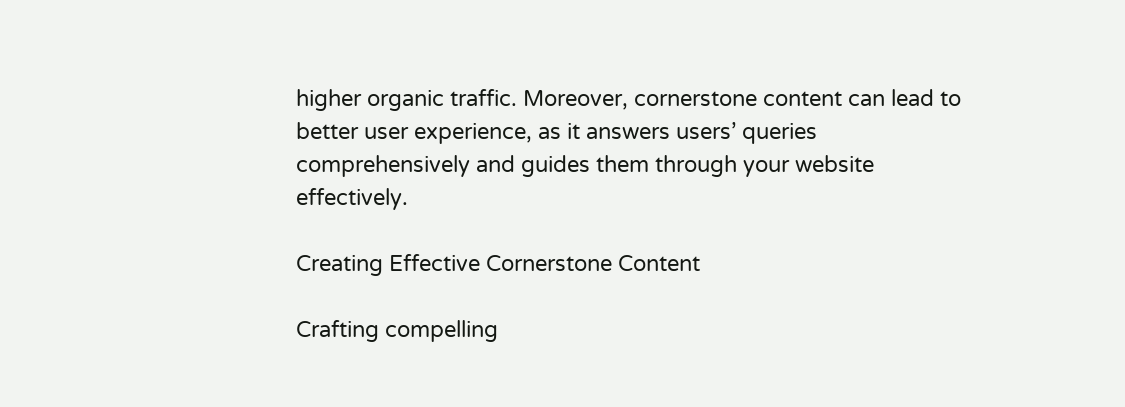higher organic traffic. Moreover, cornerstone content can lead to better user experience, as it answers users’ queries comprehensively and guides them through your website effectively.

Creating Effective Cornerstone Content

Crafting compelling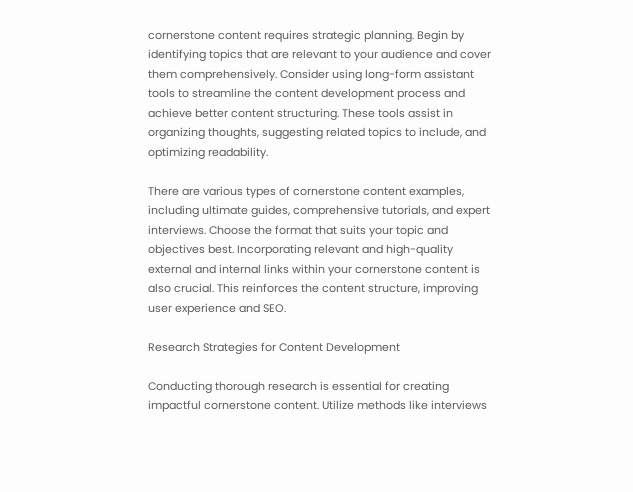cornerstone content requires strategic planning. Begin by identifying topics that are relevant to your audience and cover them comprehensively. Consider using long-form assistant tools to streamline the content development process and achieve better content structuring. These tools assist in organizing thoughts, suggesting related topics to include, and optimizing readability.

There are various types of cornerstone content examples, including ultimate guides, comprehensive tutorials, and expert interviews. Choose the format that suits your topic and objectives best. Incorporating relevant and high-quality external and internal links within your cornerstone content is also crucial. This reinforces the content structure, improving user experience and SEO.

Research Strategies for Content Development

Conducting thorough research is essential for creating impactful cornerstone content. Utilize methods like interviews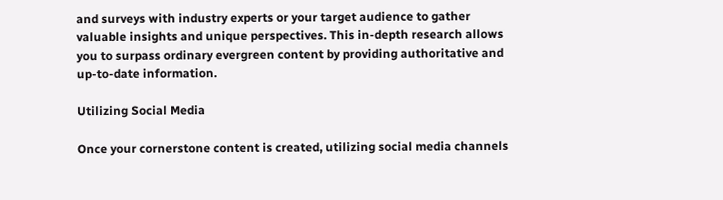and surveys with industry experts or your target audience to gather valuable insights and unique perspectives. This in-depth research allows you to surpass ordinary evergreen content by providing authoritative and up-to-date information.

Utilizing Social Media

Once your cornerstone content is created, utilizing social media channels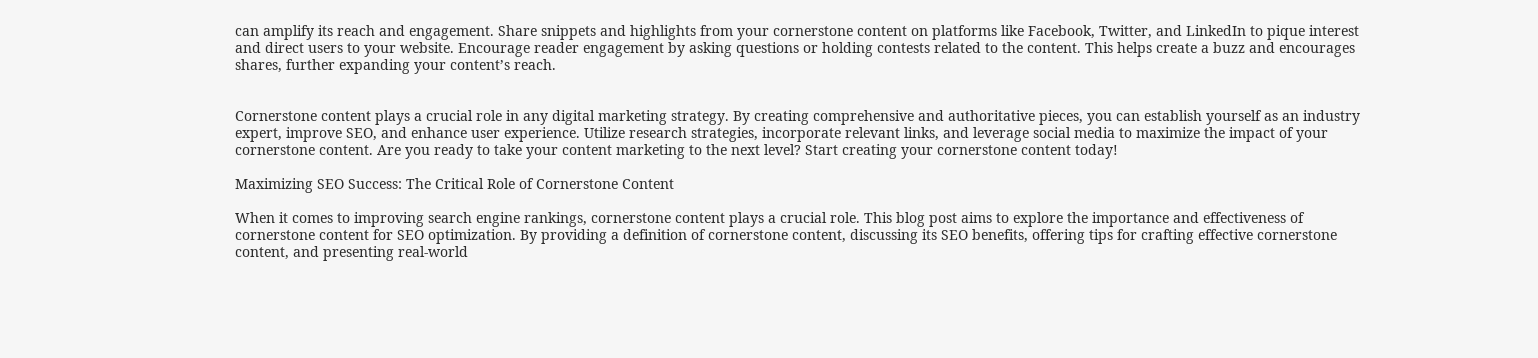can amplify its reach and engagement. Share snippets and highlights from your cornerstone content on platforms like Facebook, Twitter, and LinkedIn to pique interest and direct users to your website. Encourage reader engagement by asking questions or holding contests related to the content. This helps create a buzz and encourages shares, further expanding your content’s reach.


Cornerstone content plays a crucial role in any digital marketing strategy. By creating comprehensive and authoritative pieces, you can establish yourself as an industry expert, improve SEO, and enhance user experience. Utilize research strategies, incorporate relevant links, and leverage social media to maximize the impact of your cornerstone content. Are you ready to take your content marketing to the next level? Start creating your cornerstone content today!

Maximizing SEO Success: The Critical Role of Cornerstone Content

When it comes to improving search engine rankings, cornerstone content plays a crucial role. This blog post aims to explore the importance and effectiveness of cornerstone content for SEO optimization. By providing a definition of cornerstone content, discussing its SEO benefits, offering tips for crafting effective cornerstone content, and presenting real-world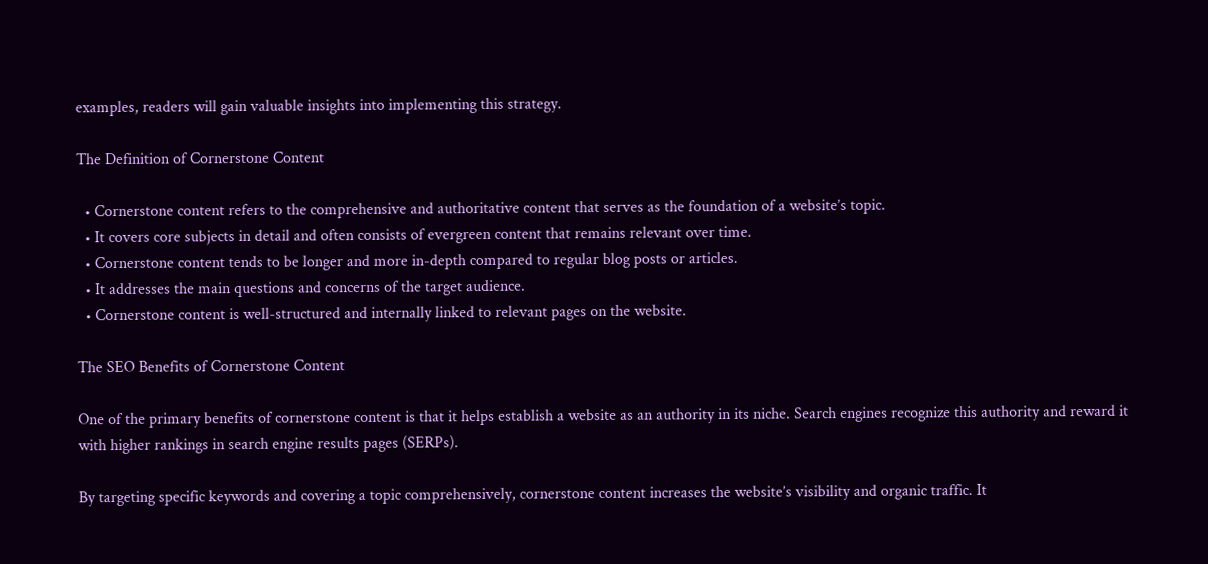examples, readers will gain valuable insights into implementing this strategy.

The Definition of Cornerstone Content

  • Cornerstone content refers to the comprehensive and authoritative content that serves as the foundation of a website’s topic.
  • It covers core subjects in detail and often consists of evergreen content that remains relevant over time.
  • Cornerstone content tends to be longer and more in-depth compared to regular blog posts or articles.
  • It addresses the main questions and concerns of the target audience.
  • Cornerstone content is well-structured and internally linked to relevant pages on the website.

The SEO Benefits of Cornerstone Content

One of the primary benefits of cornerstone content is that it helps establish a website as an authority in its niche. Search engines recognize this authority and reward it with higher rankings in search engine results pages (SERPs).

By targeting specific keywords and covering a topic comprehensively, cornerstone content increases the website’s visibility and organic traffic. It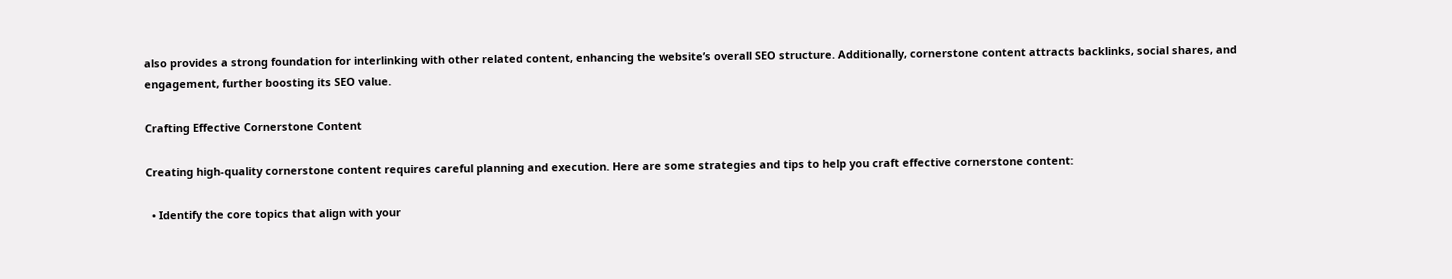also provides a strong foundation for interlinking with other related content, enhancing the website’s overall SEO structure. Additionally, cornerstone content attracts backlinks, social shares, and engagement, further boosting its SEO value.

Crafting Effective Cornerstone Content

Creating high-quality cornerstone content requires careful planning and execution. Here are some strategies and tips to help you craft effective cornerstone content:

  • Identify the core topics that align with your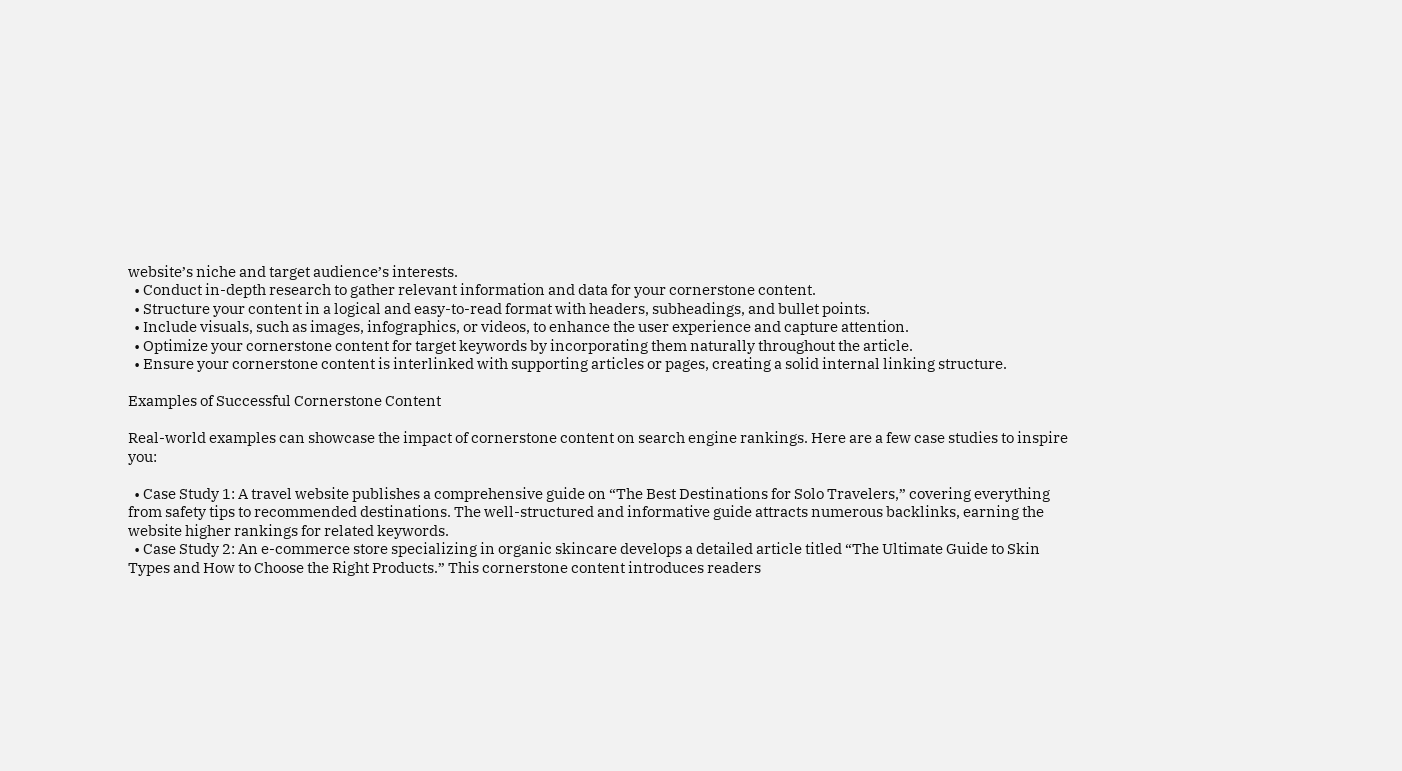website’s niche and target audience’s interests.
  • Conduct in-depth research to gather relevant information and data for your cornerstone content.
  • Structure your content in a logical and easy-to-read format with headers, subheadings, and bullet points.
  • Include visuals, such as images, infographics, or videos, to enhance the user experience and capture attention.
  • Optimize your cornerstone content for target keywords by incorporating them naturally throughout the article.
  • Ensure your cornerstone content is interlinked with supporting articles or pages, creating a solid internal linking structure.

Examples of Successful Cornerstone Content

Real-world examples can showcase the impact of cornerstone content on search engine rankings. Here are a few case studies to inspire you:

  • Case Study 1: A travel website publishes a comprehensive guide on “The Best Destinations for Solo Travelers,” covering everything from safety tips to recommended destinations. The well-structured and informative guide attracts numerous backlinks, earning the website higher rankings for related keywords.
  • Case Study 2: An e-commerce store specializing in organic skincare develops a detailed article titled “The Ultimate Guide to Skin Types and How to Choose the Right Products.” This cornerstone content introduces readers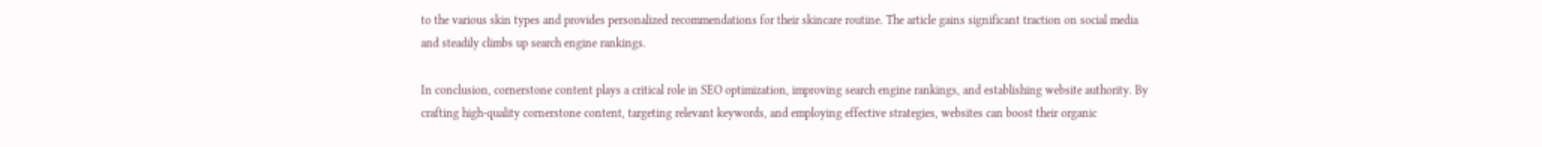to the various skin types and provides personalized recommendations for their skincare routine. The article gains significant traction on social media and steadily climbs up search engine rankings.

In conclusion, cornerstone content plays a critical role in SEO optimization, improving search engine rankings, and establishing website authority. By crafting high-quality cornerstone content, targeting relevant keywords, and employing effective strategies, websites can boost their organic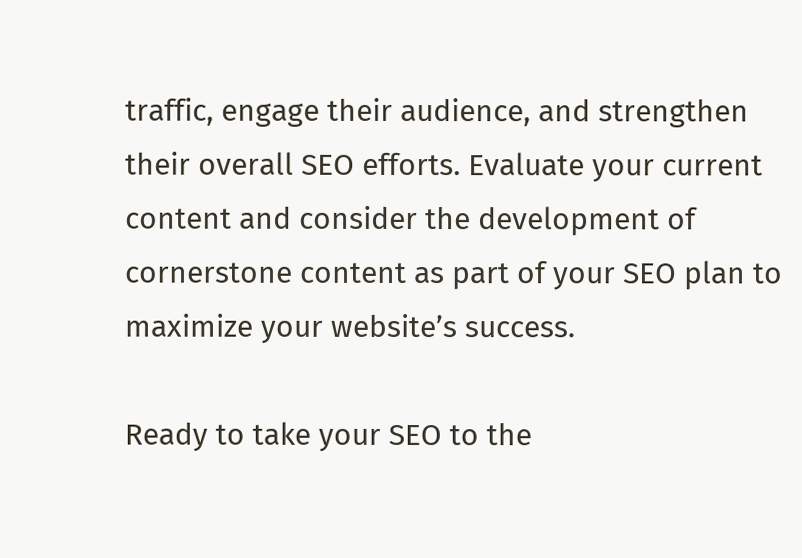traffic, engage their audience, and strengthen their overall SEO efforts. Evaluate your current content and consider the development of cornerstone content as part of your SEO plan to maximize your website’s success.

Ready to take your SEO to the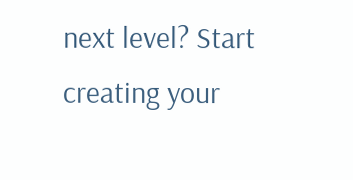next level? Start creating your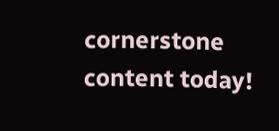cornerstone content today!